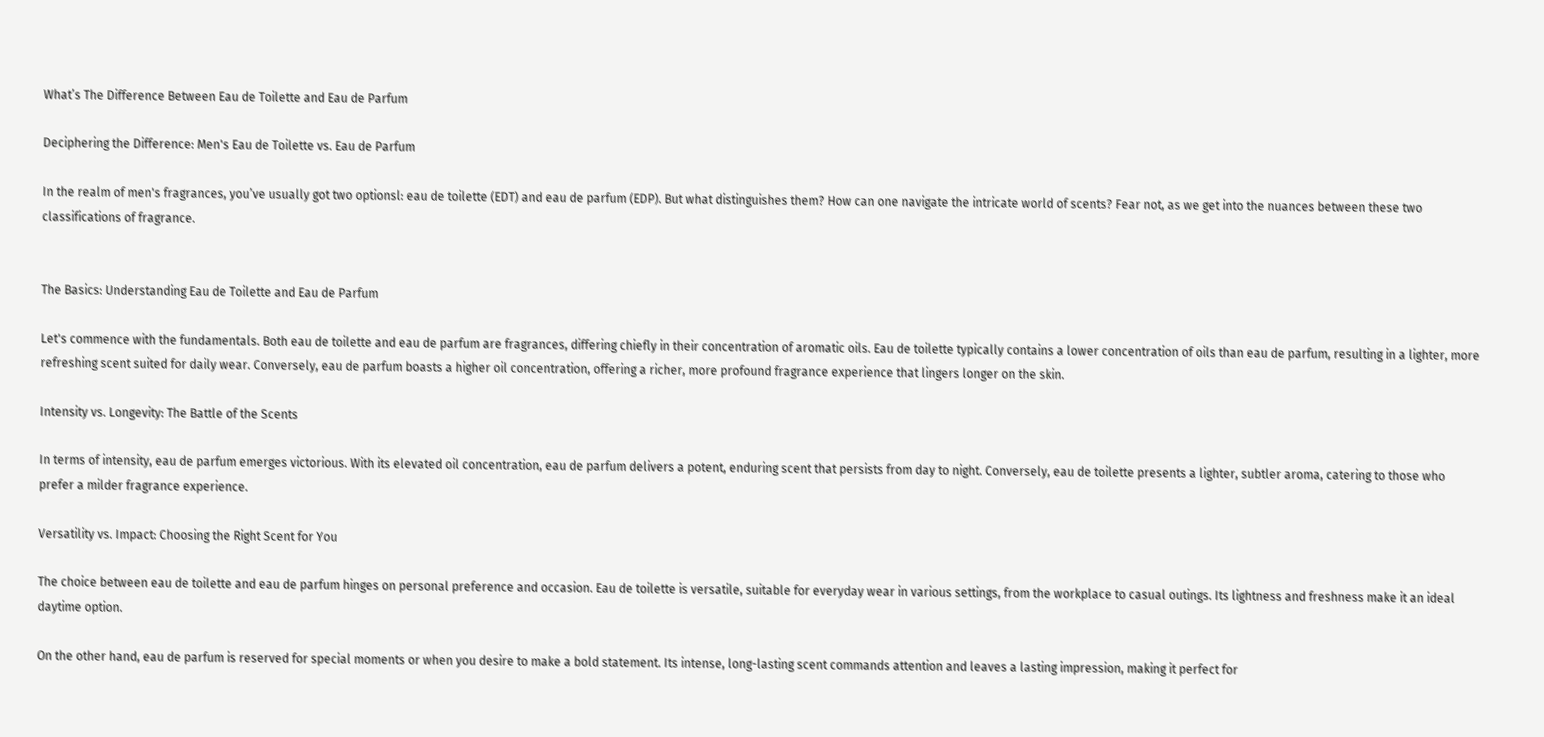What’s The Difference Between Eau de Toilette and Eau de Parfum

Deciphering the Difference: Men's Eau de Toilette vs. Eau de Parfum

In the realm of men's fragrances, you’ve usually got two optionsl: eau de toilette (EDT) and eau de parfum (EDP). But what distinguishes them? How can one navigate the intricate world of scents? Fear not, as we get into the nuances between these two classifications of fragrance.


The Basics: Understanding Eau de Toilette and Eau de Parfum

Let's commence with the fundamentals. Both eau de toilette and eau de parfum are fragrances, differing chiefly in their concentration of aromatic oils. Eau de toilette typically contains a lower concentration of oils than eau de parfum, resulting in a lighter, more refreshing scent suited for daily wear. Conversely, eau de parfum boasts a higher oil concentration, offering a richer, more profound fragrance experience that lingers longer on the skin.

Intensity vs. Longevity: The Battle of the Scents

In terms of intensity, eau de parfum emerges victorious. With its elevated oil concentration, eau de parfum delivers a potent, enduring scent that persists from day to night. Conversely, eau de toilette presents a lighter, subtler aroma, catering to those who prefer a milder fragrance experience.

Versatility vs. Impact: Choosing the Right Scent for You

The choice between eau de toilette and eau de parfum hinges on personal preference and occasion. Eau de toilette is versatile, suitable for everyday wear in various settings, from the workplace to casual outings. Its lightness and freshness make it an ideal daytime option.

On the other hand, eau de parfum is reserved for special moments or when you desire to make a bold statement. Its intense, long-lasting scent commands attention and leaves a lasting impression, making it perfect for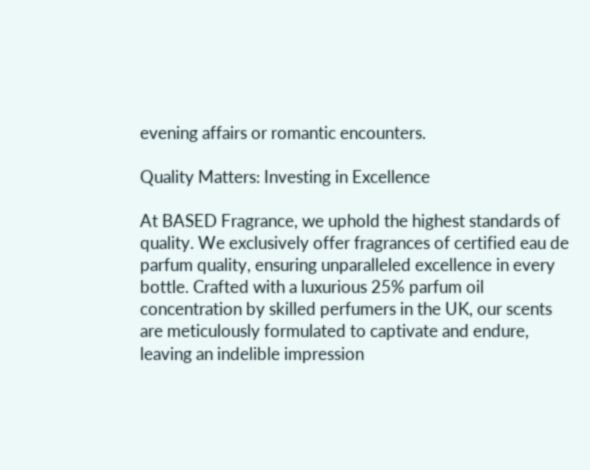evening affairs or romantic encounters.

Quality Matters: Investing in Excellence

At BASED Fragrance, we uphold the highest standards of quality. We exclusively offer fragrances of certified eau de parfum quality, ensuring unparalleled excellence in every bottle. Crafted with a luxurious 25% parfum oil concentration by skilled perfumers in the UK, our scents are meticulously formulated to captivate and endure, leaving an indelible impression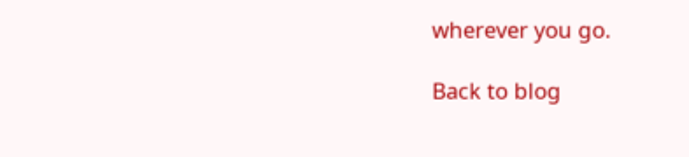wherever you go.

Back to blog